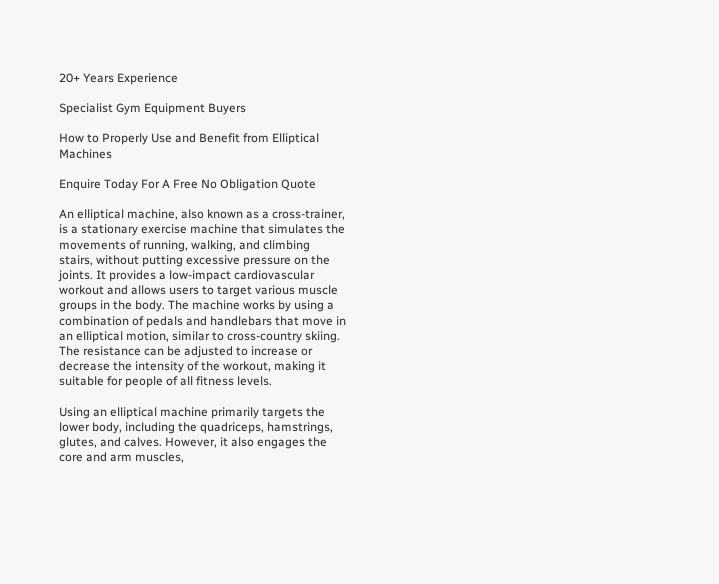20+ Years Experience

Specialist Gym Equipment Buyers

How to Properly Use and Benefit from Elliptical Machines

Enquire Today For A Free No Obligation Quote

An elliptical machine, also known as a cross-trainer, is a stationary exercise machine that simulates the movements of running, walking, and climbing stairs, without putting excessive pressure on the joints. It provides a low-impact cardiovascular workout and allows users to target various muscle groups in the body. The machine works by using a combination of pedals and handlebars that move in an elliptical motion, similar to cross-country skiing. The resistance can be adjusted to increase or decrease the intensity of the workout, making it suitable for people of all fitness levels.

Using an elliptical machine primarily targets the lower body, including the quadriceps, hamstrings, glutes, and calves. However, it also engages the core and arm muscles,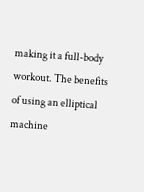making it a full-body workout. The benefits of using an elliptical machine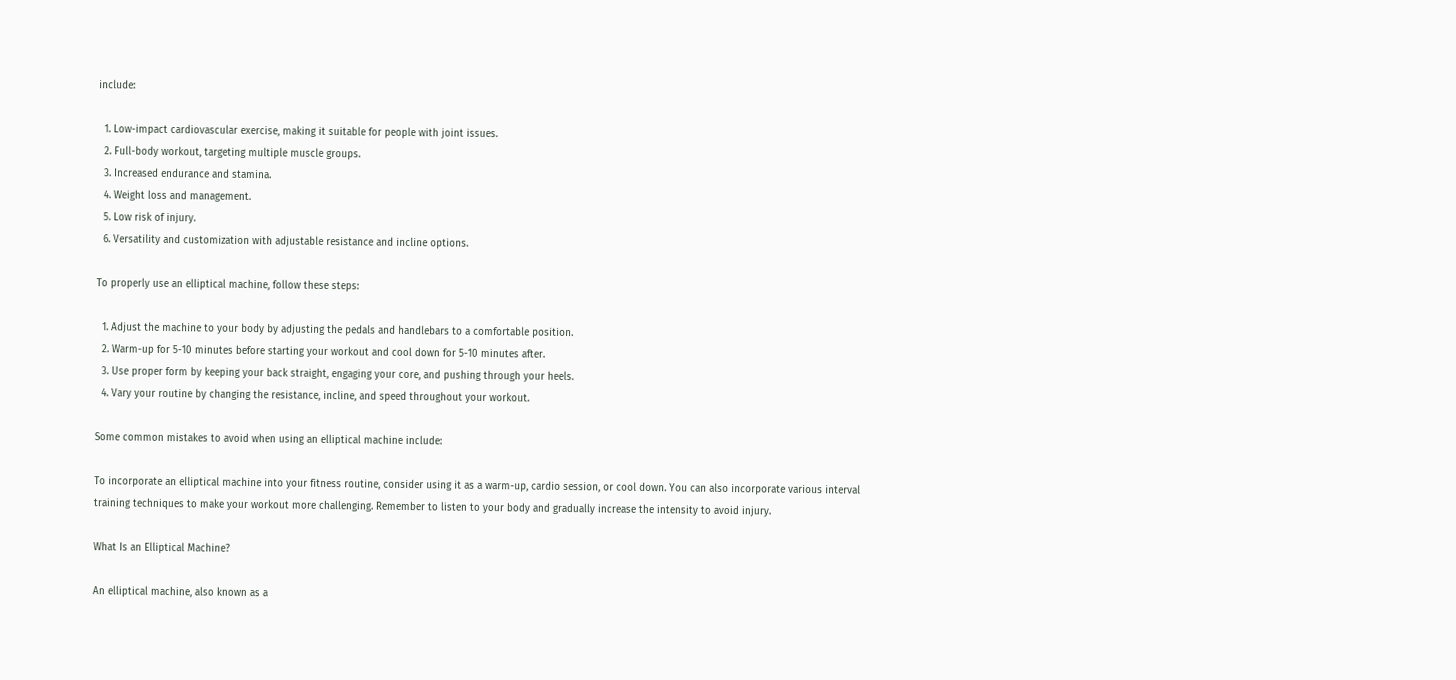include:

  1. Low-impact cardiovascular exercise, making it suitable for people with joint issues.
  2. Full-body workout, targeting multiple muscle groups.
  3. Increased endurance and stamina.
  4. Weight loss and management.
  5. Low risk of injury.
  6. Versatility and customization with adjustable resistance and incline options.

To properly use an elliptical machine, follow these steps:

  1. Adjust the machine to your body by adjusting the pedals and handlebars to a comfortable position.
  2. Warm-up for 5-10 minutes before starting your workout and cool down for 5-10 minutes after.
  3. Use proper form by keeping your back straight, engaging your core, and pushing through your heels.
  4. Vary your routine by changing the resistance, incline, and speed throughout your workout.

Some common mistakes to avoid when using an elliptical machine include:

To incorporate an elliptical machine into your fitness routine, consider using it as a warm-up, cardio session, or cool down. You can also incorporate various interval training techniques to make your workout more challenging. Remember to listen to your body and gradually increase the intensity to avoid injury.

What Is an Elliptical Machine?

An elliptical machine, also known as a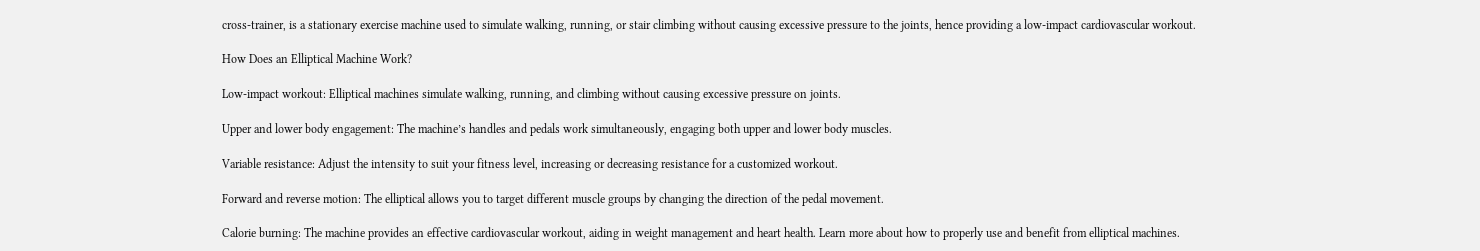cross-trainer, is a stationary exercise machine used to simulate walking, running, or stair climbing without causing excessive pressure to the joints, hence providing a low-impact cardiovascular workout.

How Does an Elliptical Machine Work?

Low-impact workout: Elliptical machines simulate walking, running, and climbing without causing excessive pressure on joints.

Upper and lower body engagement: The machine’s handles and pedals work simultaneously, engaging both upper and lower body muscles.

Variable resistance: Adjust the intensity to suit your fitness level, increasing or decreasing resistance for a customized workout.

Forward and reverse motion: The elliptical allows you to target different muscle groups by changing the direction of the pedal movement.

Calorie burning: The machine provides an effective cardiovascular workout, aiding in weight management and heart health. Learn more about how to properly use and benefit from elliptical machines.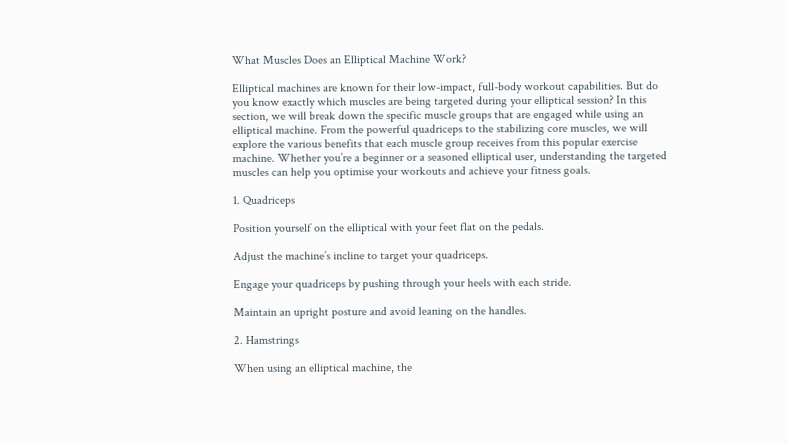What Muscles Does an Elliptical Machine Work?

Elliptical machines are known for their low-impact, full-body workout capabilities. But do you know exactly which muscles are being targeted during your elliptical session? In this section, we will break down the specific muscle groups that are engaged while using an elliptical machine. From the powerful quadriceps to the stabilizing core muscles, we will explore the various benefits that each muscle group receives from this popular exercise machine. Whether you’re a beginner or a seasoned elliptical user, understanding the targeted muscles can help you optimise your workouts and achieve your fitness goals.

1. Quadriceps

Position yourself on the elliptical with your feet flat on the pedals.

Adjust the machine’s incline to target your quadriceps.

Engage your quadriceps by pushing through your heels with each stride.

Maintain an upright posture and avoid leaning on the handles.

2. Hamstrings

When using an elliptical machine, the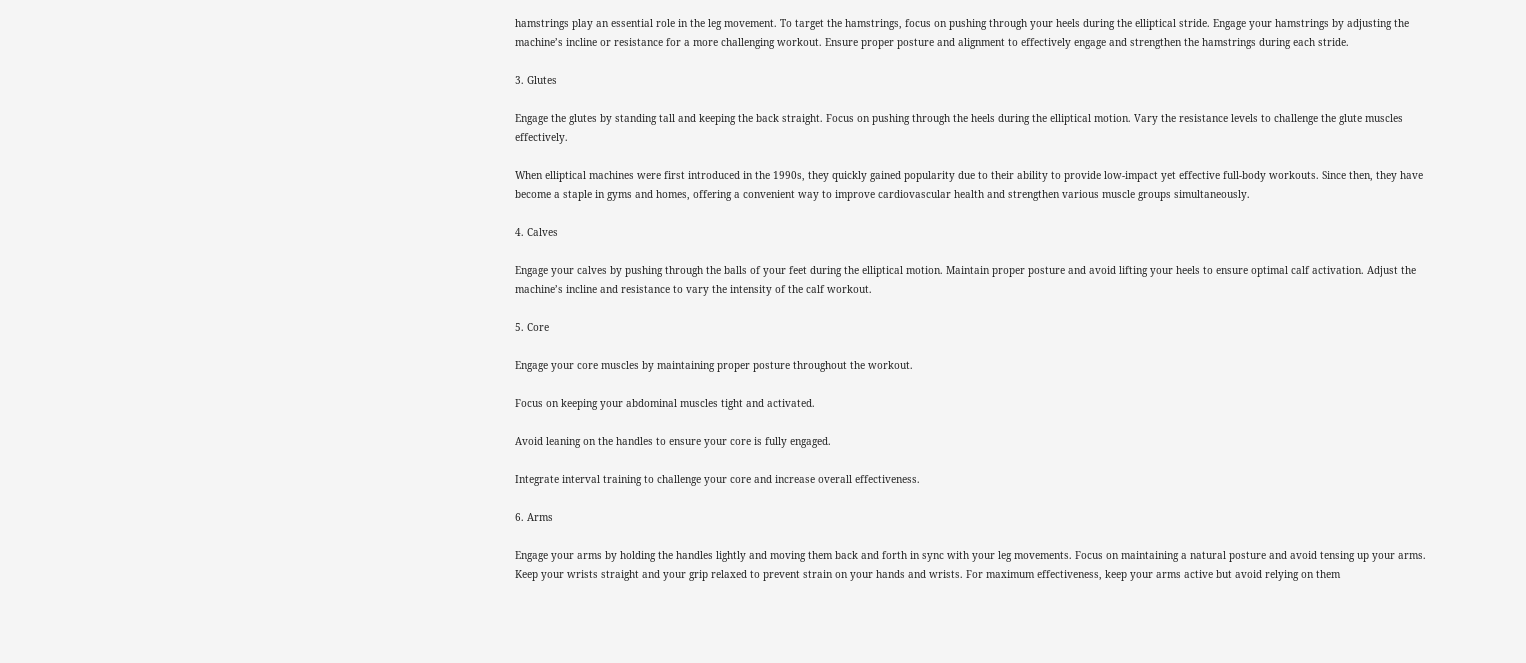hamstrings play an essential role in the leg movement. To target the hamstrings, focus on pushing through your heels during the elliptical stride. Engage your hamstrings by adjusting the machine’s incline or resistance for a more challenging workout. Ensure proper posture and alignment to effectively engage and strengthen the hamstrings during each stride.

3. Glutes

Engage the glutes by standing tall and keeping the back straight. Focus on pushing through the heels during the elliptical motion. Vary the resistance levels to challenge the glute muscles effectively.

When elliptical machines were first introduced in the 1990s, they quickly gained popularity due to their ability to provide low-impact yet effective full-body workouts. Since then, they have become a staple in gyms and homes, offering a convenient way to improve cardiovascular health and strengthen various muscle groups simultaneously.

4. Calves

Engage your calves by pushing through the balls of your feet during the elliptical motion. Maintain proper posture and avoid lifting your heels to ensure optimal calf activation. Adjust the machine’s incline and resistance to vary the intensity of the calf workout.

5. Core

Engage your core muscles by maintaining proper posture throughout the workout.

Focus on keeping your abdominal muscles tight and activated.

Avoid leaning on the handles to ensure your core is fully engaged.

Integrate interval training to challenge your core and increase overall effectiveness.

6. Arms

Engage your arms by holding the handles lightly and moving them back and forth in sync with your leg movements. Focus on maintaining a natural posture and avoid tensing up your arms. Keep your wrists straight and your grip relaxed to prevent strain on your hands and wrists. For maximum effectiveness, keep your arms active but avoid relying on them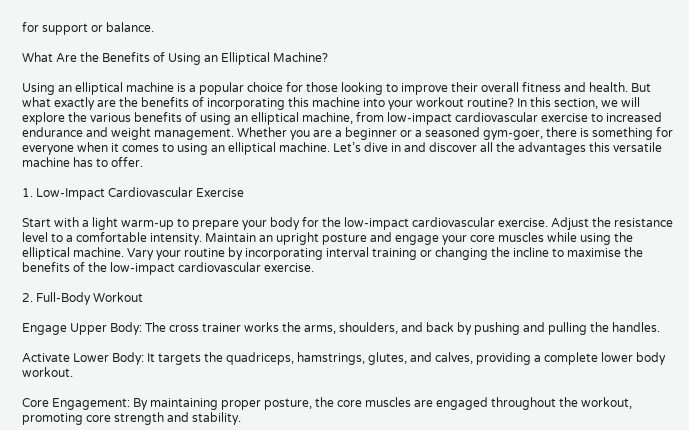for support or balance.

What Are the Benefits of Using an Elliptical Machine?

Using an elliptical machine is a popular choice for those looking to improve their overall fitness and health. But what exactly are the benefits of incorporating this machine into your workout routine? In this section, we will explore the various benefits of using an elliptical machine, from low-impact cardiovascular exercise to increased endurance and weight management. Whether you are a beginner or a seasoned gym-goer, there is something for everyone when it comes to using an elliptical machine. Let’s dive in and discover all the advantages this versatile machine has to offer.

1. Low-Impact Cardiovascular Exercise

Start with a light warm-up to prepare your body for the low-impact cardiovascular exercise. Adjust the resistance level to a comfortable intensity. Maintain an upright posture and engage your core muscles while using the elliptical machine. Vary your routine by incorporating interval training or changing the incline to maximise the benefits of the low-impact cardiovascular exercise.

2. Full-Body Workout

Engage Upper Body: The cross trainer works the arms, shoulders, and back by pushing and pulling the handles.

Activate Lower Body: It targets the quadriceps, hamstrings, glutes, and calves, providing a complete lower body workout.

Core Engagement: By maintaining proper posture, the core muscles are engaged throughout the workout, promoting core strength and stability.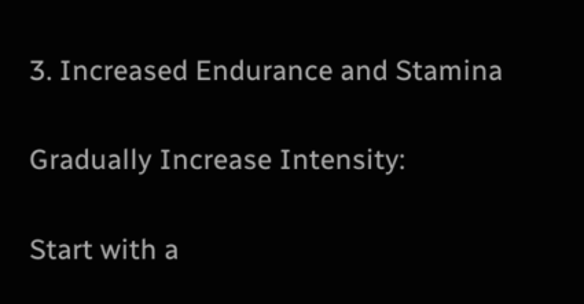3. Increased Endurance and Stamina

Gradually Increase Intensity:

Start with a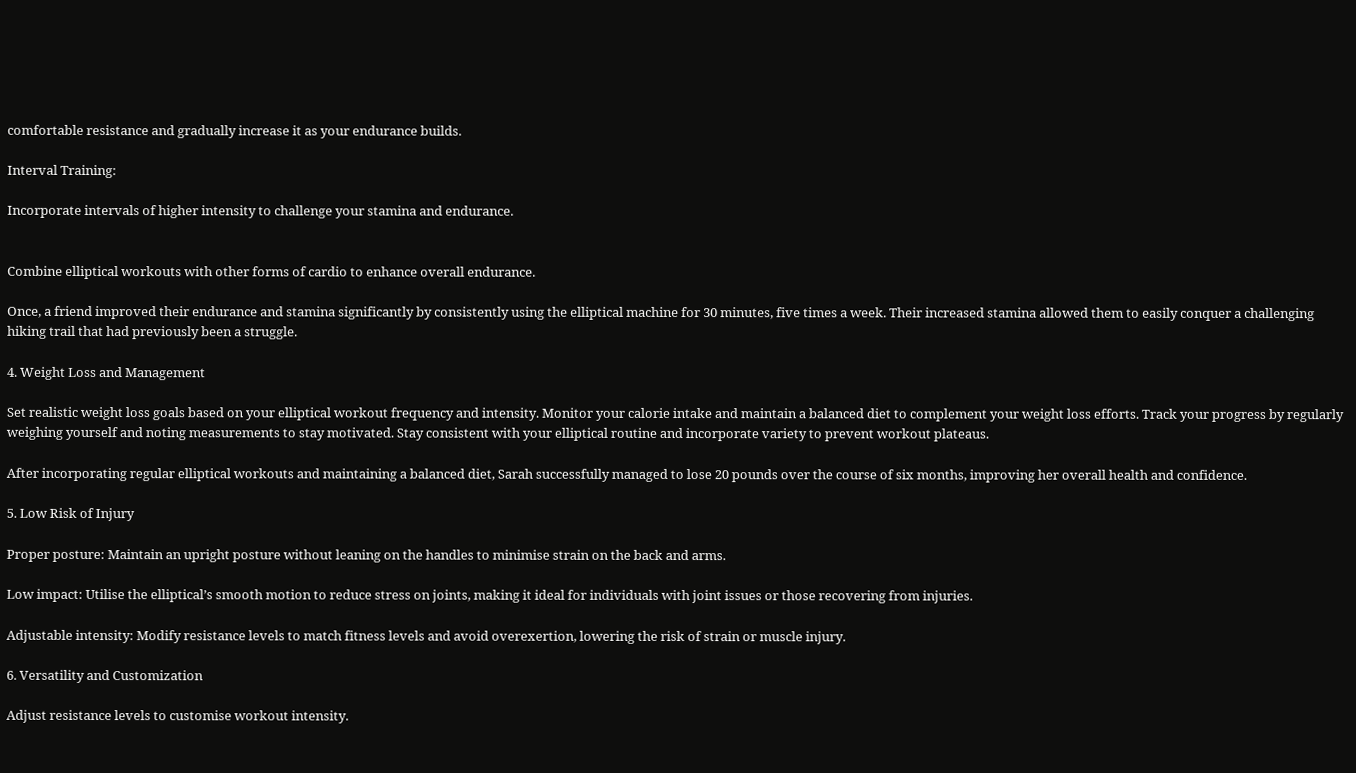comfortable resistance and gradually increase it as your endurance builds.

Interval Training:

Incorporate intervals of higher intensity to challenge your stamina and endurance.


Combine elliptical workouts with other forms of cardio to enhance overall endurance.

Once, a friend improved their endurance and stamina significantly by consistently using the elliptical machine for 30 minutes, five times a week. Their increased stamina allowed them to easily conquer a challenging hiking trail that had previously been a struggle.

4. Weight Loss and Management

Set realistic weight loss goals based on your elliptical workout frequency and intensity. Monitor your calorie intake and maintain a balanced diet to complement your weight loss efforts. Track your progress by regularly weighing yourself and noting measurements to stay motivated. Stay consistent with your elliptical routine and incorporate variety to prevent workout plateaus.

After incorporating regular elliptical workouts and maintaining a balanced diet, Sarah successfully managed to lose 20 pounds over the course of six months, improving her overall health and confidence.

5. Low Risk of Injury

Proper posture: Maintain an upright posture without leaning on the handles to minimise strain on the back and arms.

Low impact: Utilise the elliptical’s smooth motion to reduce stress on joints, making it ideal for individuals with joint issues or those recovering from injuries.

Adjustable intensity: Modify resistance levels to match fitness levels and avoid overexertion, lowering the risk of strain or muscle injury.

6. Versatility and Customization

Adjust resistance levels to customise workout intensity.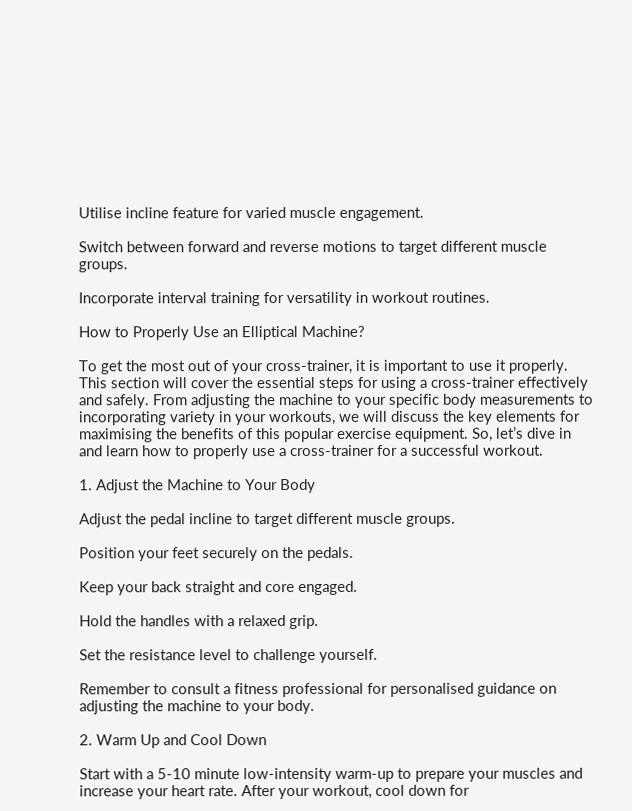Utilise incline feature for varied muscle engagement.

Switch between forward and reverse motions to target different muscle groups.

Incorporate interval training for versatility in workout routines.

How to Properly Use an Elliptical Machine?

To get the most out of your cross-trainer, it is important to use it properly. This section will cover the essential steps for using a cross-trainer effectively and safely. From adjusting the machine to your specific body measurements to incorporating variety in your workouts, we will discuss the key elements for maximising the benefits of this popular exercise equipment. So, let’s dive in and learn how to properly use a cross-trainer for a successful workout.

1. Adjust the Machine to Your Body

Adjust the pedal incline to target different muscle groups.

Position your feet securely on the pedals.

Keep your back straight and core engaged.

Hold the handles with a relaxed grip.

Set the resistance level to challenge yourself.

Remember to consult a fitness professional for personalised guidance on adjusting the machine to your body.

2. Warm Up and Cool Down

Start with a 5-10 minute low-intensity warm-up to prepare your muscles and increase your heart rate. After your workout, cool down for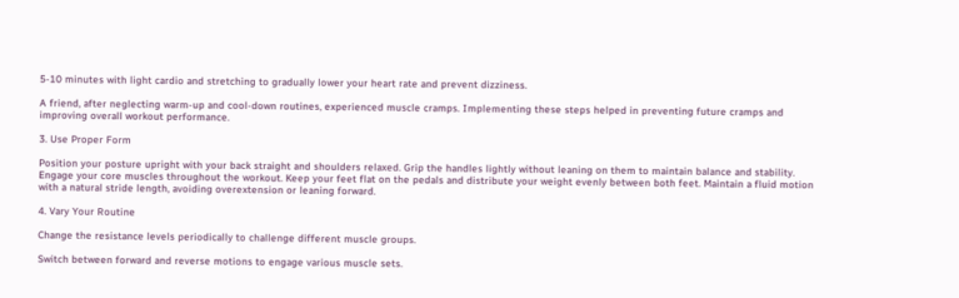5-10 minutes with light cardio and stretching to gradually lower your heart rate and prevent dizziness.

A friend, after neglecting warm-up and cool-down routines, experienced muscle cramps. Implementing these steps helped in preventing future cramps and improving overall workout performance.

3. Use Proper Form

Position your posture upright with your back straight and shoulders relaxed. Grip the handles lightly without leaning on them to maintain balance and stability. Engage your core muscles throughout the workout. Keep your feet flat on the pedals and distribute your weight evenly between both feet. Maintain a fluid motion with a natural stride length, avoiding overextension or leaning forward.

4. Vary Your Routine

Change the resistance levels periodically to challenge different muscle groups.

Switch between forward and reverse motions to engage various muscle sets.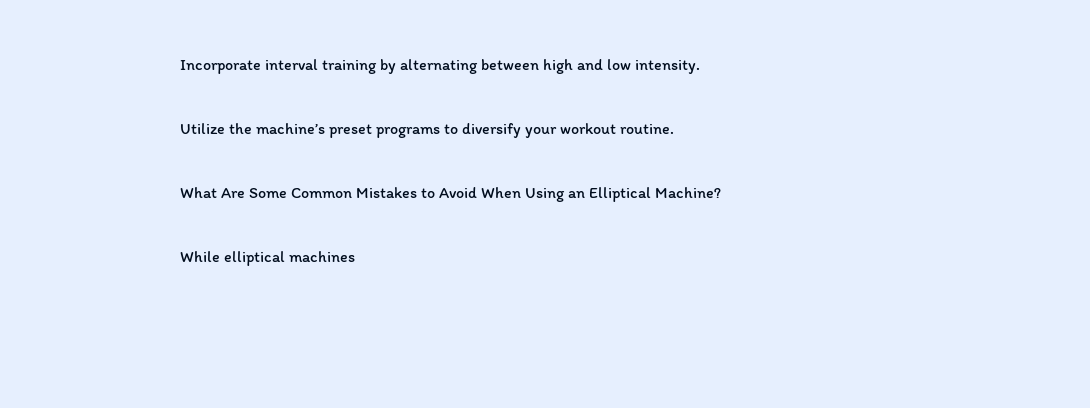Incorporate interval training by alternating between high and low intensity.

Utilize the machine’s preset programs to diversify your workout routine.

What Are Some Common Mistakes to Avoid When Using an Elliptical Machine?

While elliptical machines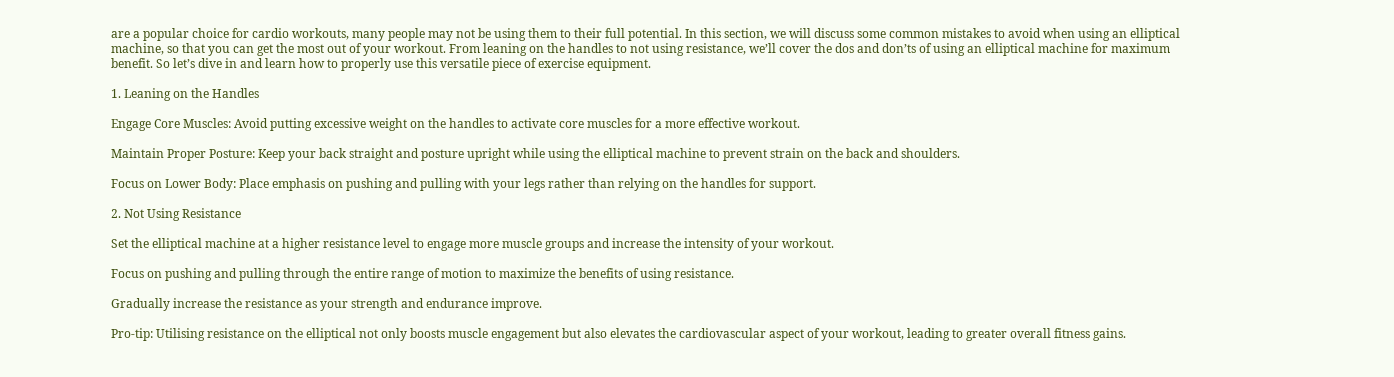are a popular choice for cardio workouts, many people may not be using them to their full potential. In this section, we will discuss some common mistakes to avoid when using an elliptical machine, so that you can get the most out of your workout. From leaning on the handles to not using resistance, we’ll cover the dos and don’ts of using an elliptical machine for maximum benefit. So let’s dive in and learn how to properly use this versatile piece of exercise equipment.

1. Leaning on the Handles

Engage Core Muscles: Avoid putting excessive weight on the handles to activate core muscles for a more effective workout.

Maintain Proper Posture: Keep your back straight and posture upright while using the elliptical machine to prevent strain on the back and shoulders.

Focus on Lower Body: Place emphasis on pushing and pulling with your legs rather than relying on the handles for support.

2. Not Using Resistance

Set the elliptical machine at a higher resistance level to engage more muscle groups and increase the intensity of your workout.

Focus on pushing and pulling through the entire range of motion to maximize the benefits of using resistance.

Gradually increase the resistance as your strength and endurance improve.

Pro-tip: Utilising resistance on the elliptical not only boosts muscle engagement but also elevates the cardiovascular aspect of your workout, leading to greater overall fitness gains.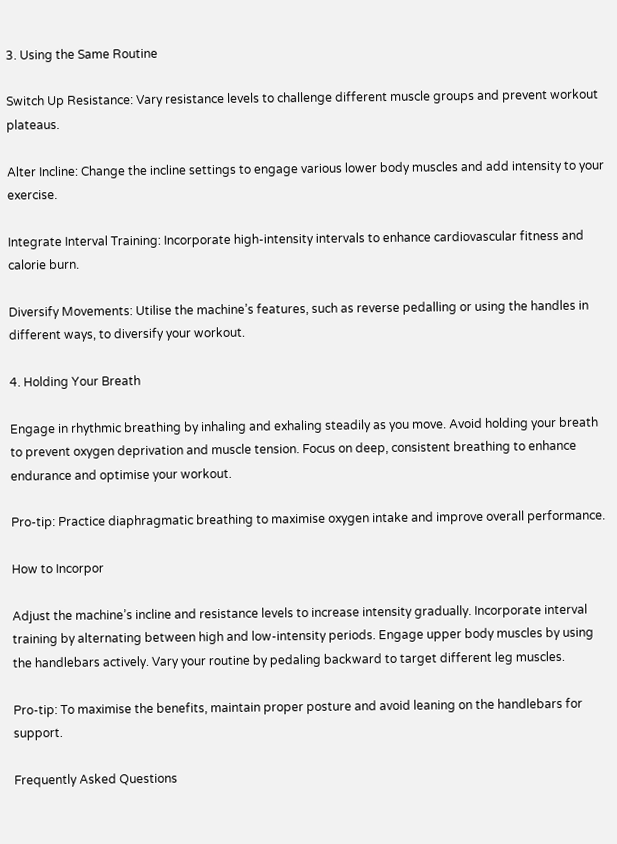3. Using the Same Routine

Switch Up Resistance: Vary resistance levels to challenge different muscle groups and prevent workout plateaus.

Alter Incline: Change the incline settings to engage various lower body muscles and add intensity to your exercise.

Integrate Interval Training: Incorporate high-intensity intervals to enhance cardiovascular fitness and calorie burn.

Diversify Movements: Utilise the machine’s features, such as reverse pedalling or using the handles in different ways, to diversify your workout.

4. Holding Your Breath

Engage in rhythmic breathing by inhaling and exhaling steadily as you move. Avoid holding your breath to prevent oxygen deprivation and muscle tension. Focus on deep, consistent breathing to enhance endurance and optimise your workout.

Pro-tip: Practice diaphragmatic breathing to maximise oxygen intake and improve overall performance.

How to Incorpor

Adjust the machine’s incline and resistance levels to increase intensity gradually. Incorporate interval training by alternating between high and low-intensity periods. Engage upper body muscles by using the handlebars actively. Vary your routine by pedaling backward to target different leg muscles.

Pro-tip: To maximise the benefits, maintain proper posture and avoid leaning on the handlebars for support.

Frequently Asked Questions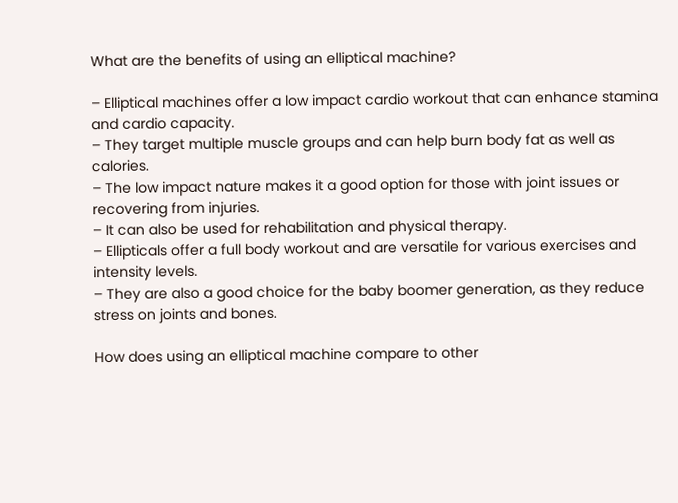What are the benefits of using an elliptical machine?

– Elliptical machines offer a low impact cardio workout that can enhance stamina and cardio capacity.
– They target multiple muscle groups and can help burn body fat as well as calories.
– The low impact nature makes it a good option for those with joint issues or recovering from injuries.
– It can also be used for rehabilitation and physical therapy.
– Ellipticals offer a full body workout and are versatile for various exercises and intensity levels.
– They are also a good choice for the baby boomer generation, as they reduce stress on joints and bones.

How does using an elliptical machine compare to other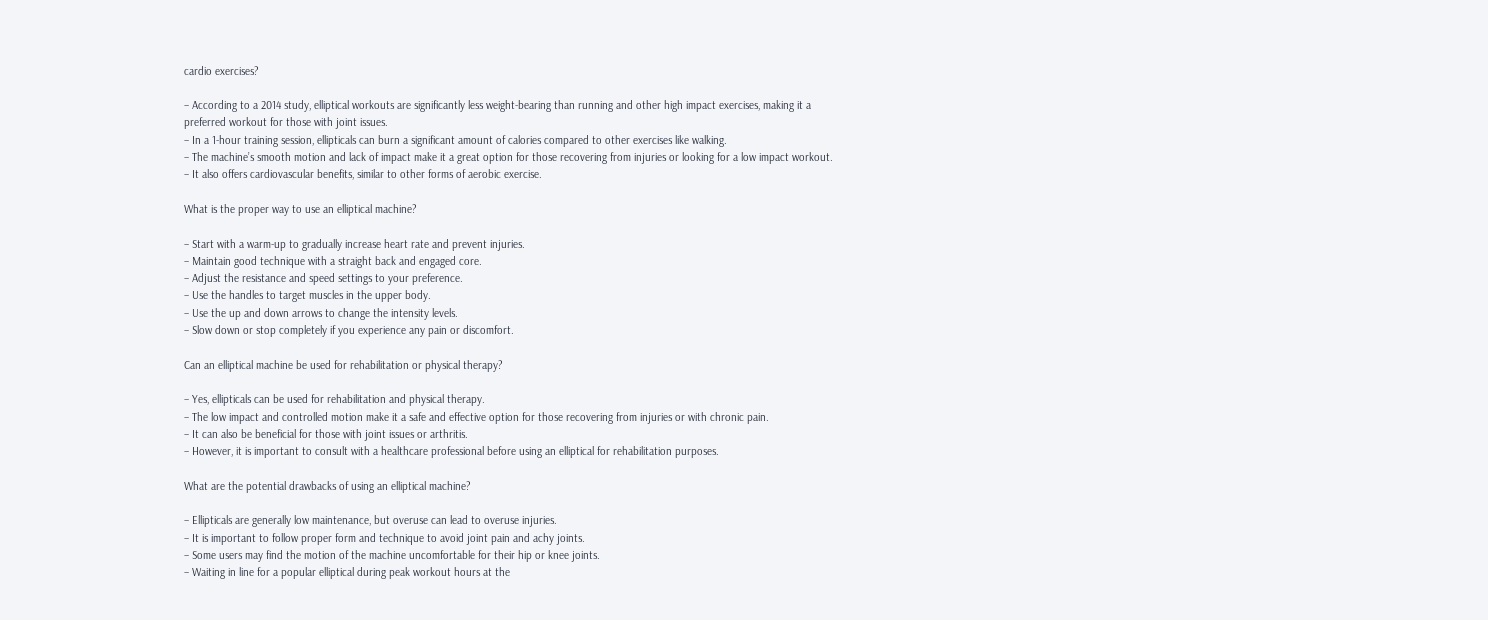cardio exercises?

– According to a 2014 study, elliptical workouts are significantly less weight-bearing than running and other high impact exercises, making it a preferred workout for those with joint issues.
– In a 1-hour training session, ellipticals can burn a significant amount of calories compared to other exercises like walking.
– The machine’s smooth motion and lack of impact make it a great option for those recovering from injuries or looking for a low impact workout.
– It also offers cardiovascular benefits, similar to other forms of aerobic exercise.

What is the proper way to use an elliptical machine?

– Start with a warm-up to gradually increase heart rate and prevent injuries.
– Maintain good technique with a straight back and engaged core.
– Adjust the resistance and speed settings to your preference.
– Use the handles to target muscles in the upper body.
– Use the up and down arrows to change the intensity levels.
– Slow down or stop completely if you experience any pain or discomfort.

Can an elliptical machine be used for rehabilitation or physical therapy?

– Yes, ellipticals can be used for rehabilitation and physical therapy.
– The low impact and controlled motion make it a safe and effective option for those recovering from injuries or with chronic pain.
– It can also be beneficial for those with joint issues or arthritis.
– However, it is important to consult with a healthcare professional before using an elliptical for rehabilitation purposes.

What are the potential drawbacks of using an elliptical machine?

– Ellipticals are generally low maintenance, but overuse can lead to overuse injuries.
– It is important to follow proper form and technique to avoid joint pain and achy joints.
– Some users may find the motion of the machine uncomfortable for their hip or knee joints.
– Waiting in line for a popular elliptical during peak workout hours at the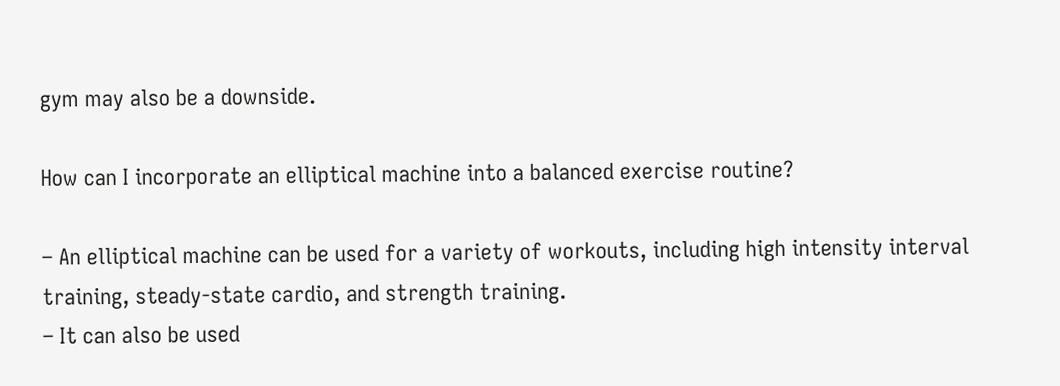gym may also be a downside.

How can I incorporate an elliptical machine into a balanced exercise routine?

– An elliptical machine can be used for a variety of workouts, including high intensity interval training, steady-state cardio, and strength training.
– It can also be used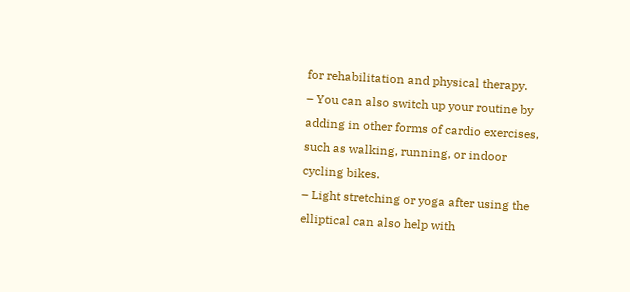for rehabilitation and physical therapy.
– You can also switch up your routine by adding in other forms of cardio exercises, such as walking, running, or indoor cycling bikes.
– Light stretching or yoga after using the elliptical can also help with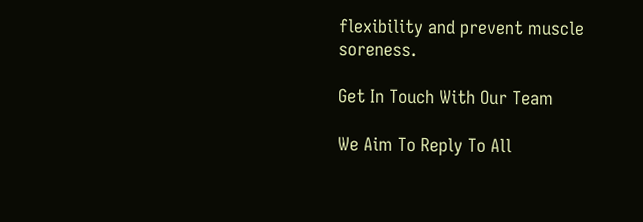flexibility and prevent muscle soreness.

Get In Touch With Our Team

We Aim To Reply To All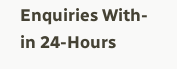Enquiries With-in 24-Hours